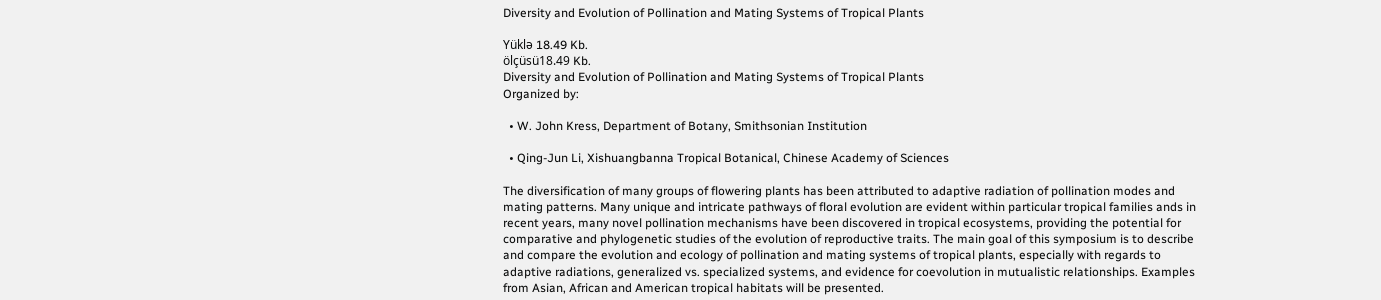Diversity and Evolution of Pollination and Mating Systems of Tropical Plants

Yüklə 18.49 Kb.
ölçüsü18.49 Kb.
Diversity and Evolution of Pollination and Mating Systems of Tropical Plants
Organized by:

  • W. John Kress, Department of Botany, Smithsonian Institution

  • Qing-Jun Li, Xishuangbanna Tropical Botanical, Chinese Academy of Sciences

The diversification of many groups of flowering plants has been attributed to adaptive radiation of pollination modes and mating patterns. Many unique and intricate pathways of floral evolution are evident within particular tropical families ands in recent years, many novel pollination mechanisms have been discovered in tropical ecosystems, providing the potential for comparative and phylogenetic studies of the evolution of reproductive traits. The main goal of this symposium is to describe and compare the evolution and ecology of pollination and mating systems of tropical plants, especially with regards to adaptive radiations, generalized vs. specialized systems, and evidence for coevolution in mutualistic relationships. Examples from Asian, African and American tropical habitats will be presented.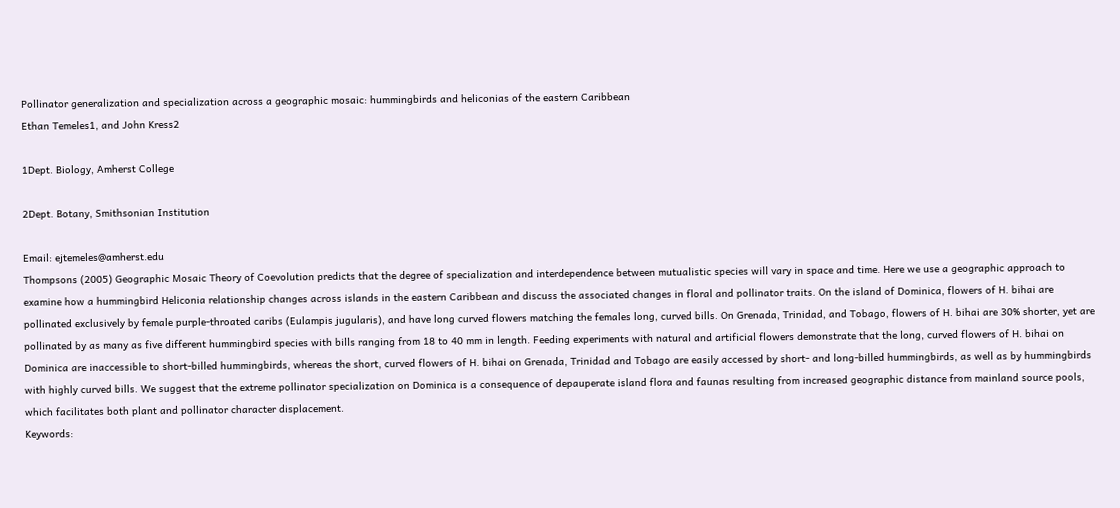Pollinator generalization and specialization across a geographic mosaic: hummingbirds and heliconias of the eastern Caribbean
Ethan Temeles1, and John Kress2

1Dept. Biology, Amherst College

2Dept. Botany, Smithsonian Institution

Email: ejtemeles@amherst.edu
Thompsons (2005) Geographic Mosaic Theory of Coevolution predicts that the degree of specialization and interdependence between mutualistic species will vary in space and time. Here we use a geographic approach to examine how a hummingbird Heliconia relationship changes across islands in the eastern Caribbean and discuss the associated changes in floral and pollinator traits. On the island of Dominica, flowers of H. bihai are pollinated exclusively by female purple-throated caribs (Eulampis jugularis), and have long curved flowers matching the females long, curved bills. On Grenada, Trinidad, and Tobago, flowers of H. bihai are 30% shorter, yet are pollinated by as many as five different hummingbird species with bills ranging from 18 to 40 mm in length. Feeding experiments with natural and artificial flowers demonstrate that the long, curved flowers of H. bihai on Dominica are inaccessible to short-billed hummingbirds, whereas the short, curved flowers of H. bihai on Grenada, Trinidad and Tobago are easily accessed by short- and long-billed hummingbirds, as well as by hummingbirds with highly curved bills. We suggest that the extreme pollinator specialization on Dominica is a consequence of depauperate island flora and faunas resulting from increased geographic distance from mainland source pools, which facilitates both plant and pollinator character displacement.
Keywords: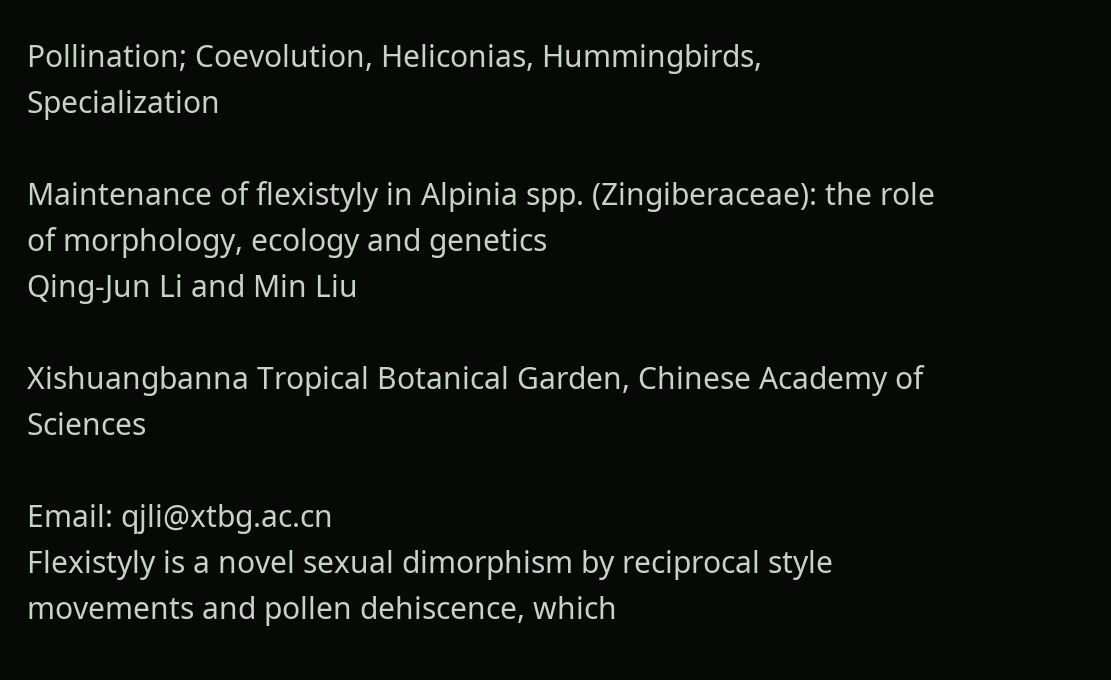Pollination; Coevolution, Heliconias, Hummingbirds, Specialization

Maintenance of flexistyly in Alpinia spp. (Zingiberaceae): the role of morphology, ecology and genetics
Qing-Jun Li and Min Liu

Xishuangbanna Tropical Botanical Garden, Chinese Academy of Sciences

Email: qjli@xtbg.ac.cn
Flexistyly is a novel sexual dimorphism by reciprocal style movements and pollen dehiscence, which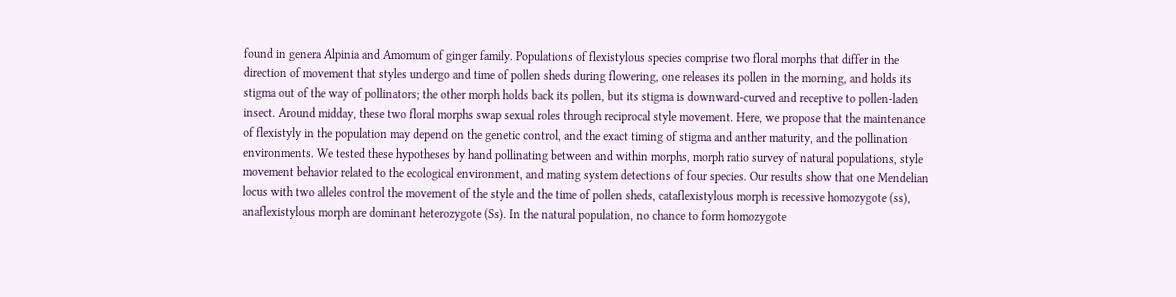found in genera Alpinia and Amomum of ginger family. Populations of flexistylous species comprise two floral morphs that differ in the direction of movement that styles undergo and time of pollen sheds during flowering, one releases its pollen in the morning, and holds its stigma out of the way of pollinators; the other morph holds back its pollen, but its stigma is downward-curved and receptive to pollen-laden insect. Around midday, these two floral morphs swap sexual roles through reciprocal style movement. Here, we propose that the maintenance of flexistyly in the population may depend on the genetic control, and the exact timing of stigma and anther maturity, and the pollination environments. We tested these hypotheses by hand pollinating between and within morphs, morph ratio survey of natural populations, style movement behavior related to the ecological environment, and mating system detections of four species. Our results show that one Mendelian locus with two alleles control the movement of the style and the time of pollen sheds, cataflexistylous morph is recessive homozygote (ss), anaflexistylous morph are dominant heterozygote (Ss). In the natural population, no chance to form homozygote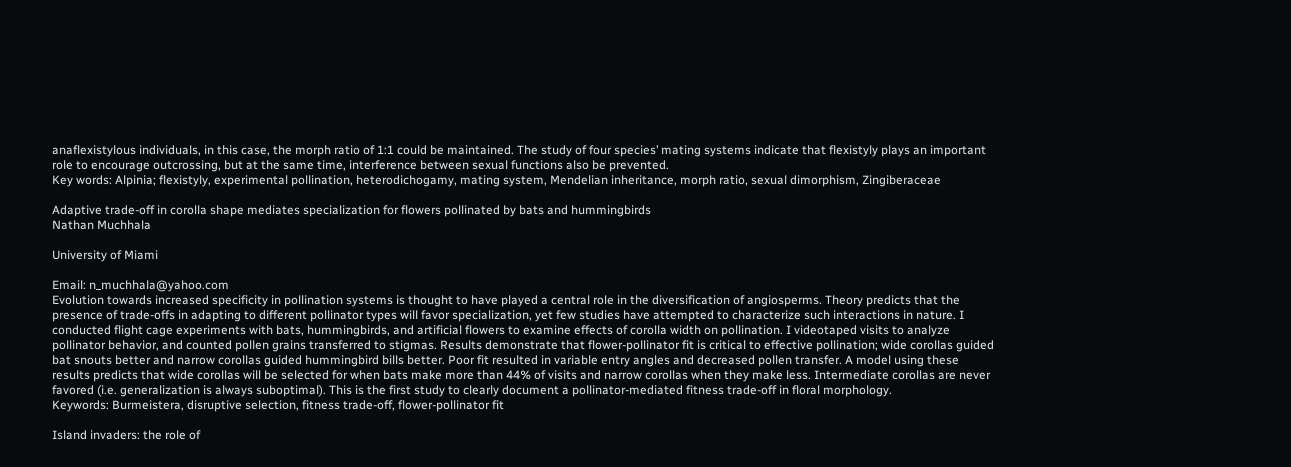anaflexistylous individuals, in this case, the morph ratio of 1:1 could be maintained. The study of four species’ mating systems indicate that flexistyly plays an important role to encourage outcrossing, but at the same time, interference between sexual functions also be prevented.
Key words: Alpinia; flexistyly, experimental pollination, heterodichogamy, mating system, Mendelian inheritance, morph ratio, sexual dimorphism, Zingiberaceae

Adaptive trade-off in corolla shape mediates specialization for flowers pollinated by bats and hummingbirds
Nathan Muchhala

University of Miami

Email: n_muchhala@yahoo.com
Evolution towards increased specificity in pollination systems is thought to have played a central role in the diversification of angiosperms. Theory predicts that the presence of trade-offs in adapting to different pollinator types will favor specialization, yet few studies have attempted to characterize such interactions in nature. I conducted flight cage experiments with bats, hummingbirds, and artificial flowers to examine effects of corolla width on pollination. I videotaped visits to analyze pollinator behavior, and counted pollen grains transferred to stigmas. Results demonstrate that flower-pollinator fit is critical to effective pollination; wide corollas guided bat snouts better and narrow corollas guided hummingbird bills better. Poor fit resulted in variable entry angles and decreased pollen transfer. A model using these results predicts that wide corollas will be selected for when bats make more than 44% of visits and narrow corollas when they make less. Intermediate corollas are never favored (i.e. generalization is always suboptimal). This is the first study to clearly document a pollinator-mediated fitness trade-off in floral morphology.
Keywords: Burmeistera, disruptive selection, fitness trade-off, flower-pollinator fit

Island invaders: the role of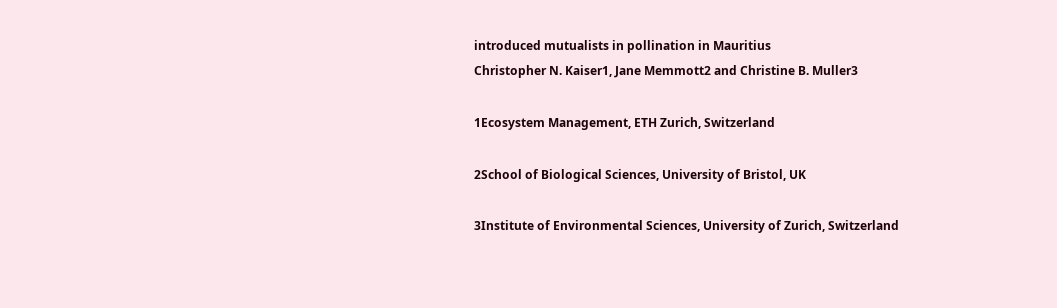introduced mutualists in pollination in Mauritius
Christopher N. Kaiser1, Jane Memmott2 and Christine B. Muller3

1Ecosystem Management, ETH Zurich, Switzerland

2School of Biological Sciences, University of Bristol, UK

3Institute of Environmental Sciences, University of Zurich, Switzerland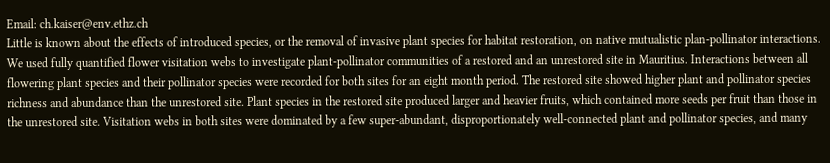Email: ch.kaiser@env.ethz.ch
Little is known about the effects of introduced species, or the removal of invasive plant species for habitat restoration, on native mutualistic plan-pollinator interactions. We used fully quantified flower visitation webs to investigate plant-pollinator communities of a restored and an unrestored site in Mauritius. Interactions between all flowering plant species and their pollinator species were recorded for both sites for an eight month period. The restored site showed higher plant and pollinator species richness and abundance than the unrestored site. Plant species in the restored site produced larger and heavier fruits, which contained more seeds per fruit than those in the unrestored site. Visitation webs in both sites were dominated by a few super-abundant, disproportionately well-connected plant and pollinator species, and many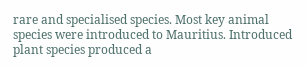rare and specialised species. Most key animal species were introduced to Mauritius. Introduced plant species produced a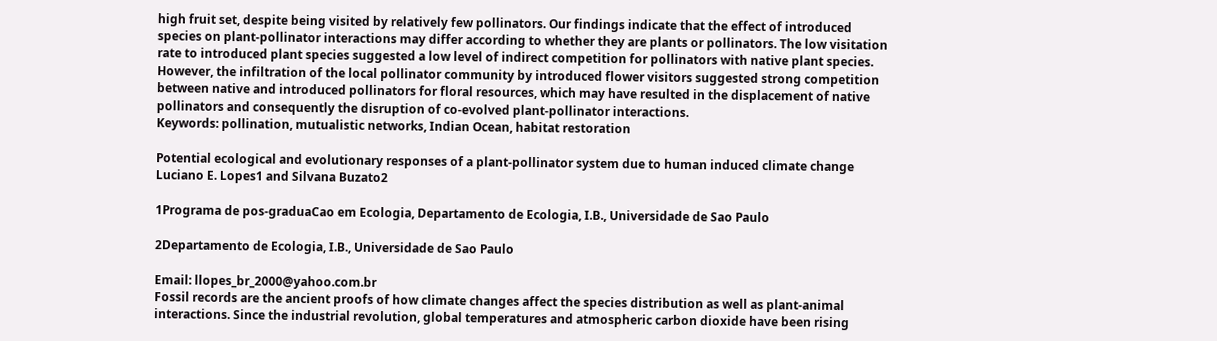high fruit set, despite being visited by relatively few pollinators. Our findings indicate that the effect of introduced species on plant-pollinator interactions may differ according to whether they are plants or pollinators. The low visitation rate to introduced plant species suggested a low level of indirect competition for pollinators with native plant species. However, the infiltration of the local pollinator community by introduced flower visitors suggested strong competition between native and introduced pollinators for floral resources, which may have resulted in the displacement of native pollinators and consequently the disruption of co-evolved plant-pollinator interactions.
Keywords: pollination, mutualistic networks, Indian Ocean, habitat restoration

Potential ecological and evolutionary responses of a plant-pollinator system due to human induced climate change
Luciano E. Lopes1 and Silvana Buzato2

1Programa de pos-graduaCao em Ecologia, Departamento de Ecologia, I.B., Universidade de Sao Paulo

2Departamento de Ecologia, I.B., Universidade de Sao Paulo

Email: llopes_br_2000@yahoo.com.br
Fossil records are the ancient proofs of how climate changes affect the species distribution as well as plant-animal interactions. Since the industrial revolution, global temperatures and atmospheric carbon dioxide have been rising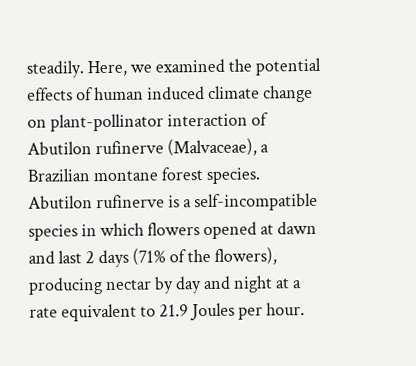steadily. Here, we examined the potential effects of human induced climate change on plant-pollinator interaction of Abutilon rufinerve (Malvaceae), a Brazilian montane forest species. Abutilon rufinerve is a self-incompatible species in which flowers opened at dawn and last 2 days (71% of the flowers), producing nectar by day and night at a rate equivalent to 21.9 Joules per hour.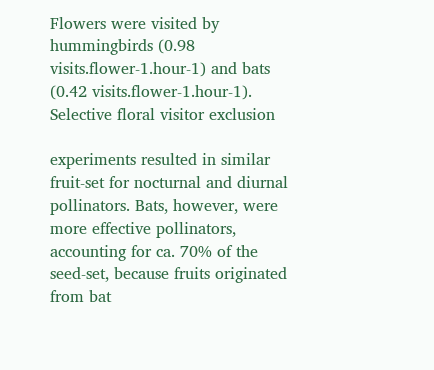Flowers were visited by hummingbirds (0.98 visits.flower-1.hour-1) and bats (0.42 visits.flower-1.hour-1). Selective floral visitor exclusion

experiments resulted in similar fruit-set for nocturnal and diurnal pollinators. Bats, however, were more effective pollinators, accounting for ca. 70% of the seed-set, because fruits originated from bat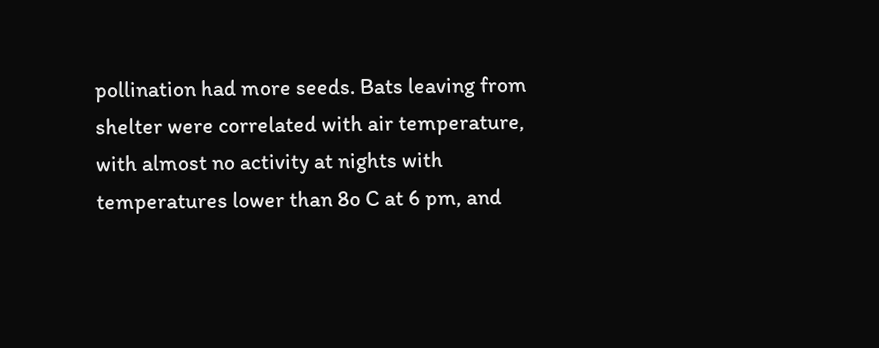pollination had more seeds. Bats leaving from shelter were correlated with air temperature, with almost no activity at nights with temperatures lower than 8o C at 6 pm, and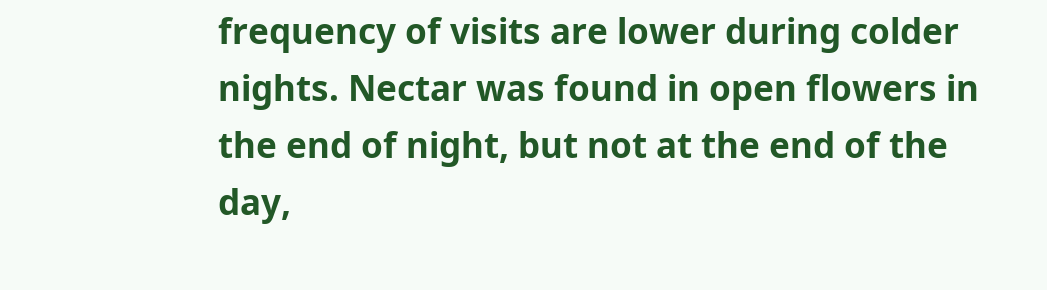frequency of visits are lower during colder nights. Nectar was found in open flowers in the end of night, but not at the end of the day,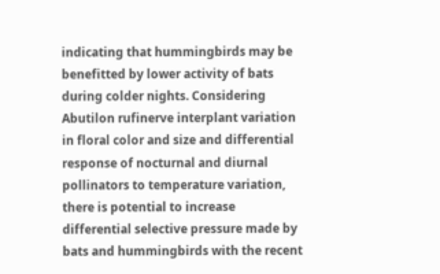indicating that hummingbirds may be benefitted by lower activity of bats during colder nights. Considering Abutilon rufinerve interplant variation in floral color and size and differential response of nocturnal and diurnal pollinators to temperature variation, there is potential to increase differential selective pressure made by bats and hummingbirds with the recent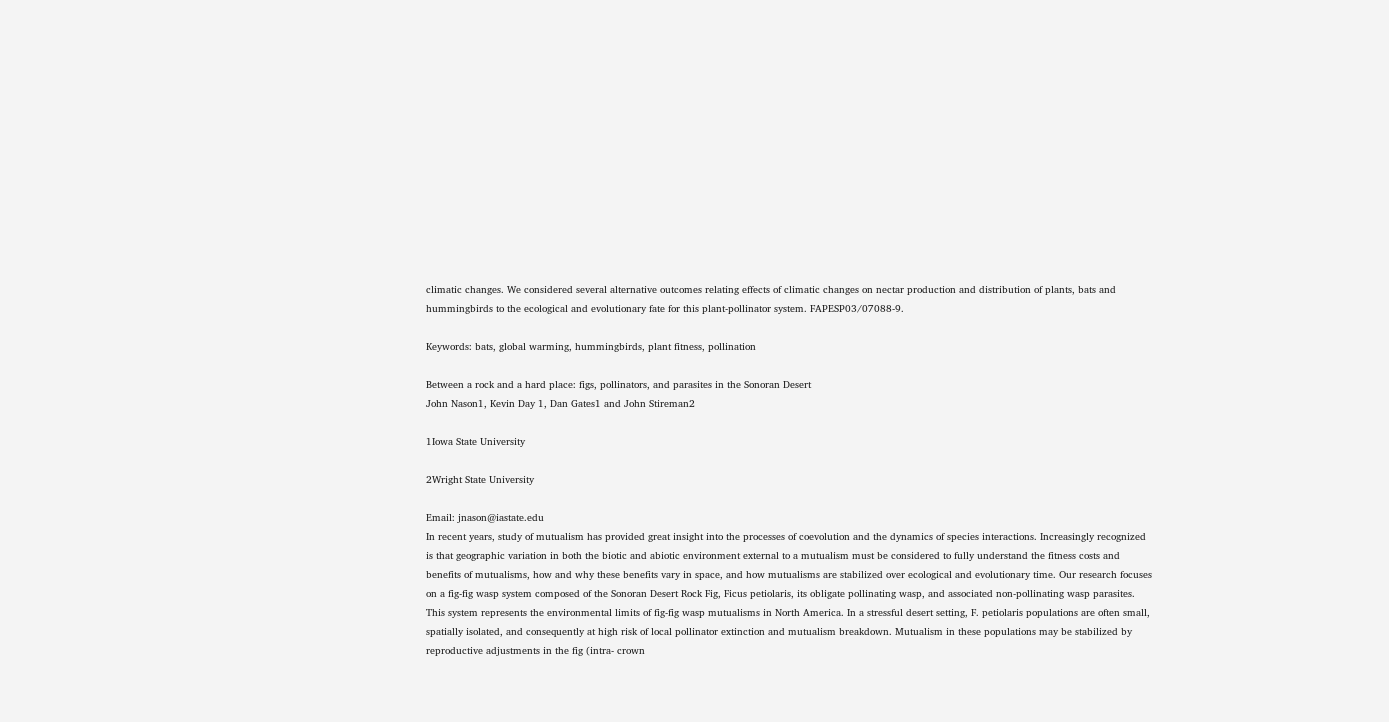climatic changes. We considered several alternative outcomes relating effects of climatic changes on nectar production and distribution of plants, bats and hummingbirds to the ecological and evolutionary fate for this plant-pollinator system. FAPESP03/07088-9.

Keywords: bats, global warming, hummingbirds, plant fitness, pollination

Between a rock and a hard place: figs, pollinators, and parasites in the Sonoran Desert
John Nason1, Kevin Day 1, Dan Gates1 and John Stireman2

1Iowa State University

2Wright State University

Email: jnason@iastate.edu
In recent years, study of mutualism has provided great insight into the processes of coevolution and the dynamics of species interactions. Increasingly recognized is that geographic variation in both the biotic and abiotic environment external to a mutualism must be considered to fully understand the fitness costs and benefits of mutualisms, how and why these benefits vary in space, and how mutualisms are stabilized over ecological and evolutionary time. Our research focuses on a fig-fig wasp system composed of the Sonoran Desert Rock Fig, Ficus petiolaris, its obligate pollinating wasp, and associated non-pollinating wasp parasites. This system represents the environmental limits of fig-fig wasp mutualisms in North America. In a stressful desert setting, F. petiolaris populations are often small, spatially isolated, and consequently at high risk of local pollinator extinction and mutualism breakdown. Mutualism in these populations may be stabilized by reproductive adjustments in the fig (intra- crown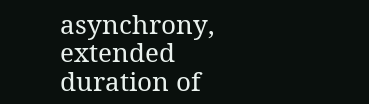asynchrony, extended duration of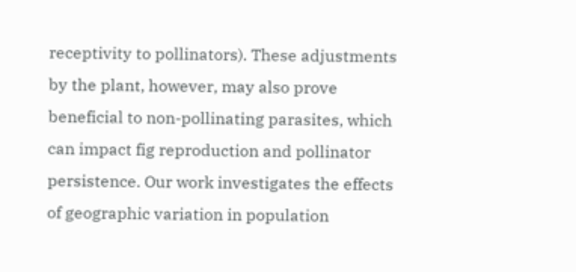receptivity to pollinators). These adjustments by the plant, however, may also prove beneficial to non-pollinating parasites, which can impact fig reproduction and pollinator persistence. Our work investigates the effects of geographic variation in population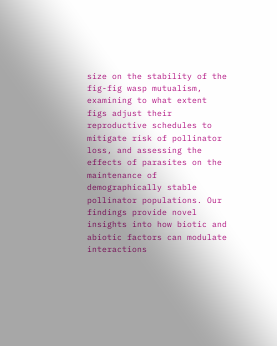size on the stability of the fig-fig wasp mutualism, examining to what extent figs adjust their reproductive schedules to mitigate risk of pollinator loss, and assessing the effects of parasites on the maintenance of demographically stable pollinator populations. Our findings provide novel insights into how biotic and abiotic factors can modulate interactions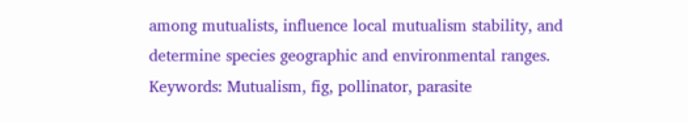among mutualists, influence local mutualism stability, and determine species geographic and environmental ranges.
Keywords: Mutualism, fig, pollinator, parasite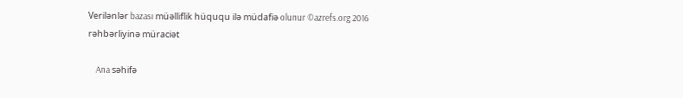Verilənlər bazası müəlliflik hüququ ilə müdafiə olunur ©azrefs.org 2016
rəhbərliyinə müraciət

    Ana səhifə